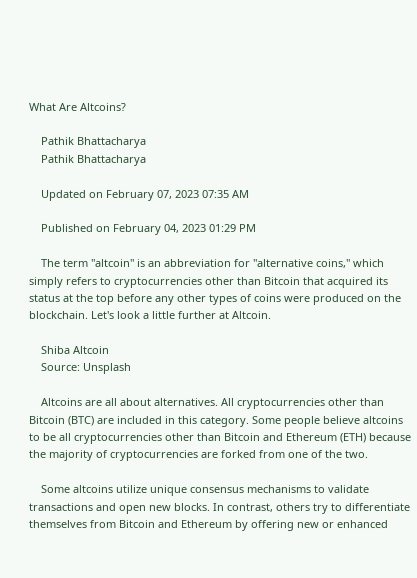What Are Altcoins?

    Pathik Bhattacharya
    Pathik Bhattacharya

    Updated on February 07, 2023 07:35 AM

    Published on February 04, 2023 01:29 PM

    The term "altcoin" is an abbreviation for "alternative coins," which simply refers to cryptocurrencies other than Bitcoin that acquired its status at the top before any other types of coins were produced on the blockchain. Let's look a little further at Altcoin.

    Shiba Altcoin
    Source: Unsplash

    Altcoins are all about alternatives. All cryptocurrencies other than Bitcoin (BTC) are included in this category. Some people believe altcoins to be all cryptocurrencies other than Bitcoin and Ethereum (ETH) because the majority of cryptocurrencies are forked from one of the two.

    Some altcoins utilize unique consensus mechanisms to validate transactions and open new blocks. In contrast, others try to differentiate themselves from Bitcoin and Ethereum by offering new or enhanced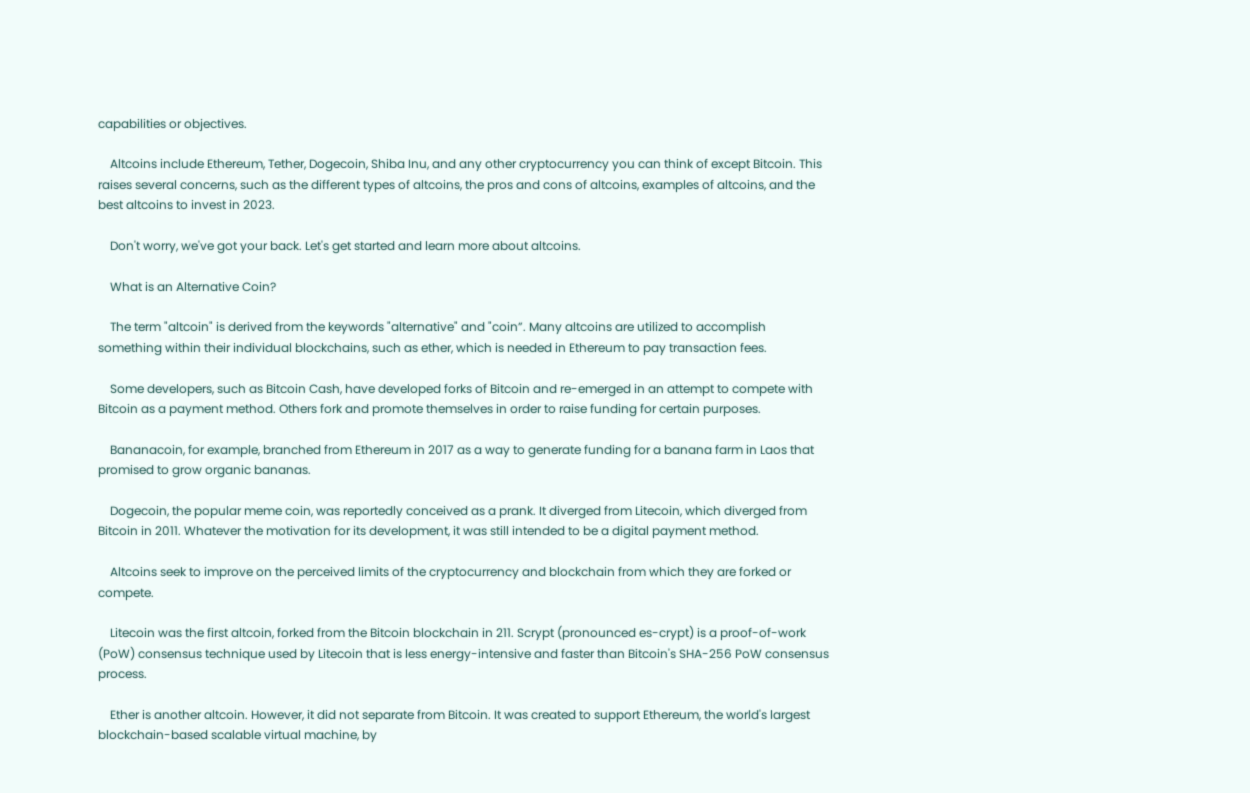capabilities or objectives.

    Altcoins include Ethereum, Tether, Dogecoin, Shiba Inu, and any other cryptocurrency you can think of except Bitcoin. This raises several concerns, such as the different types of altcoins, the pros and cons of altcoins, examples of altcoins, and the best altcoins to invest in 2023.

    Don't worry, we've got your back. Let's get started and learn more about altcoins.

    What is an Alternative Coin?

    The term "altcoin" is derived from the keywords "alternative" and "coin”. Many altcoins are utilized to accomplish something within their individual blockchains, such as ether, which is needed in Ethereum to pay transaction fees.

    Some developers, such as Bitcoin Cash, have developed forks of Bitcoin and re-emerged in an attempt to compete with Bitcoin as a payment method. Others fork and promote themselves in order to raise funding for certain purposes.

    Bananacoin, for example, branched from Ethereum in 2017 as a way to generate funding for a banana farm in Laos that promised to grow organic bananas.

    Dogecoin, the popular meme coin, was reportedly conceived as a prank. It diverged from Litecoin, which diverged from Bitcoin in 2011. Whatever the motivation for its development, it was still intended to be a digital payment method.

    Altcoins seek to improve on the perceived limits of the cryptocurrency and blockchain from which they are forked or compete.

    Litecoin was the first altcoin, forked from the Bitcoin blockchain in 211. Scrypt (pronounced es-crypt) is a proof-of-work (PoW) consensus technique used by Litecoin that is less energy-intensive and faster than Bitcoin's SHA-256 PoW consensus process.

    Ether is another altcoin. However, it did not separate from Bitcoin. It was created to support Ethereum, the world's largest blockchain-based scalable virtual machine, by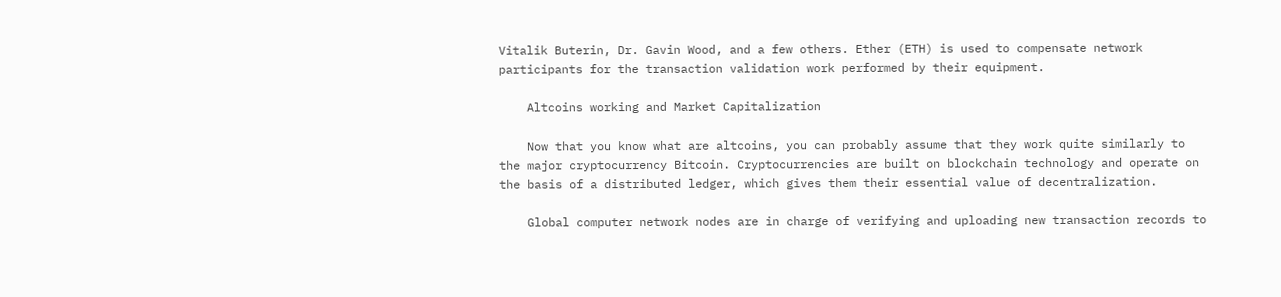Vitalik Buterin, Dr. Gavin Wood, and a few others. Ether (ETH) is used to compensate network participants for the transaction validation work performed by their equipment.

    Altcoins working and Market Capitalization

    Now that you know what are altcoins, you can probably assume that they work quite similarly to the major cryptocurrency Bitcoin. Cryptocurrencies are built on blockchain technology and operate on the basis of a distributed ledger, which gives them their essential value of decentralization.

    Global computer network nodes are in charge of verifying and uploading new transaction records to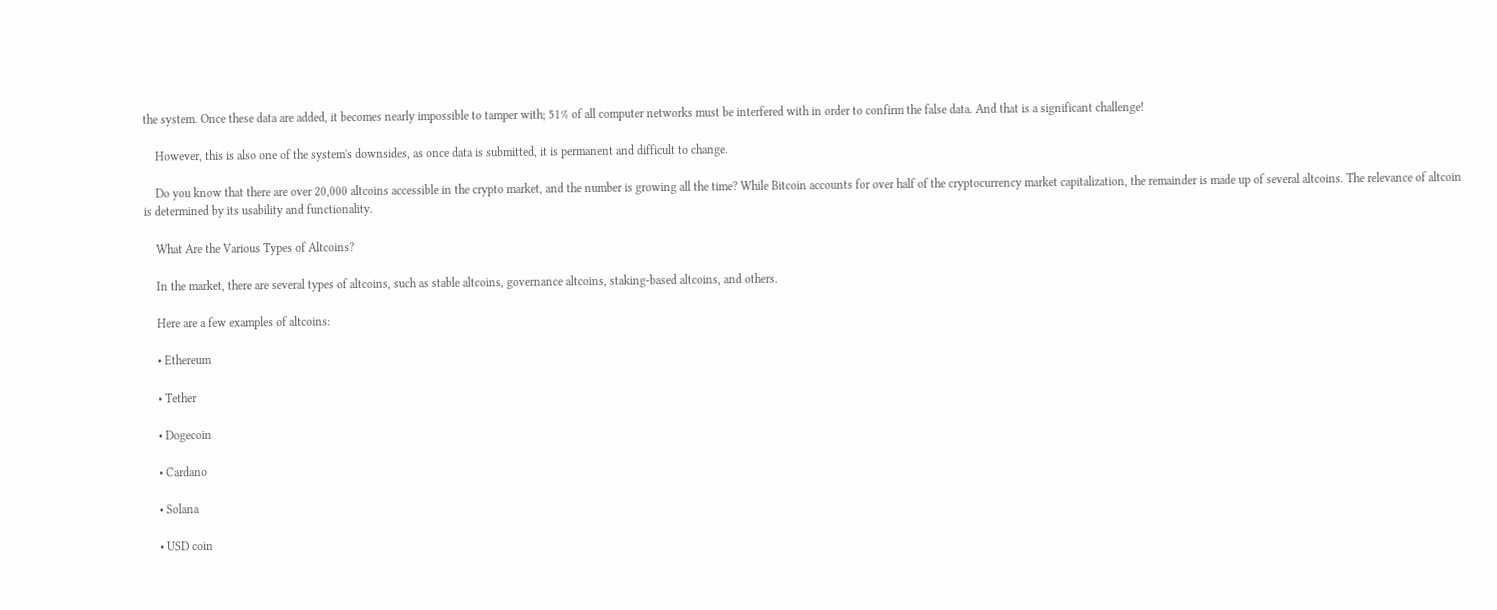the system. Once these data are added, it becomes nearly impossible to tamper with; 51% of all computer networks must be interfered with in order to confirm the false data. And that is a significant challenge!

    However, this is also one of the system's downsides, as once data is submitted, it is permanent and difficult to change.

    Do you know that there are over 20,000 altcoins accessible in the crypto market, and the number is growing all the time? While Bitcoin accounts for over half of the cryptocurrency market capitalization, the remainder is made up of several altcoins. The relevance of altcoin is determined by its usability and functionality.

    What Are the Various Types of Altcoins?

    In the market, there are several types of altcoins, such as stable altcoins, governance altcoins, staking-based altcoins, and others.

    Here are a few examples of altcoins:

    • Ethereum

    • Tether

    • Dogecoin

    • Cardano

    • Solana

    • USD coin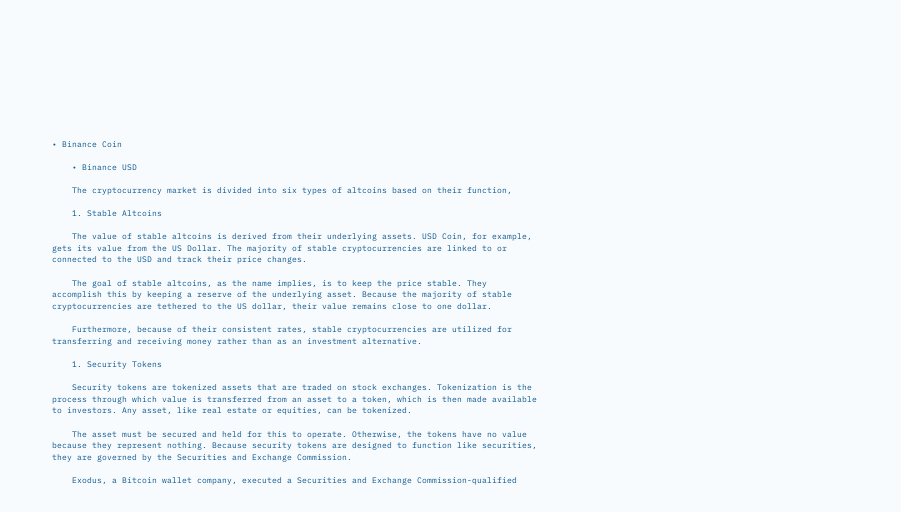• Binance Coin

    • Binance USD

    The cryptocurrency market is divided into six types of altcoins based on their function,

    1. Stable Altcoins

    The value of stable altcoins is derived from their underlying assets. USD Coin, for example, gets its value from the US Dollar. The majority of stable cryptocurrencies are linked to or connected to the USD and track their price changes.

    The goal of stable altcoins, as the name implies, is to keep the price stable. They accomplish this by keeping a reserve of the underlying asset. Because the majority of stable cryptocurrencies are tethered to the US dollar, their value remains close to one dollar.

    Furthermore, because of their consistent rates, stable cryptocurrencies are utilized for transferring and receiving money rather than as an investment alternative.

    1. Security Tokens

    Security tokens are tokenized assets that are traded on stock exchanges. Tokenization is the process through which value is transferred from an asset to a token, which is then made available to investors. Any asset, like real estate or equities, can be tokenized.

    The asset must be secured and held for this to operate. Otherwise, the tokens have no value because they represent nothing. Because security tokens are designed to function like securities, they are governed by the Securities and Exchange Commission.

    Exodus, a Bitcoin wallet company, executed a Securities and Exchange Commission-qualified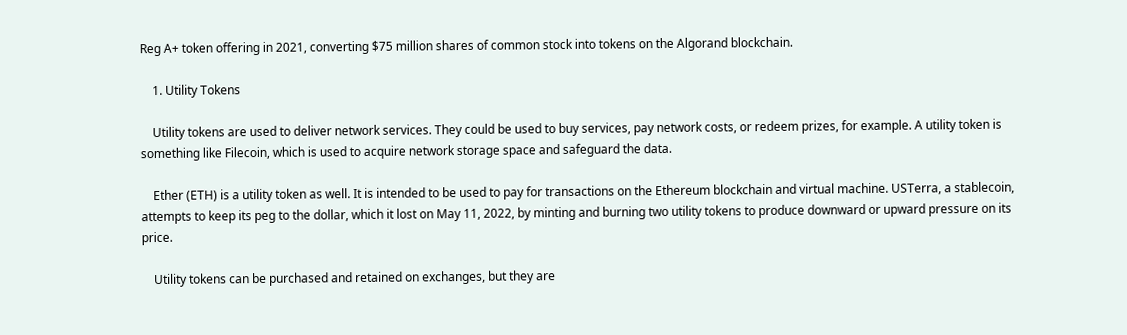Reg A+ token offering in 2021, converting $75 million shares of common stock into tokens on the Algorand blockchain.

    1. Utility Tokens

    Utility tokens are used to deliver network services. They could be used to buy services, pay network costs, or redeem prizes, for example. A utility token is something like Filecoin, which is used to acquire network storage space and safeguard the data.

    Ether (ETH) is a utility token as well. It is intended to be used to pay for transactions on the Ethereum blockchain and virtual machine. USTerra, a stablecoin, attempts to keep its peg to the dollar, which it lost on May 11, 2022, by minting and burning two utility tokens to produce downward or upward pressure on its price.

    Utility tokens can be purchased and retained on exchanges, but they are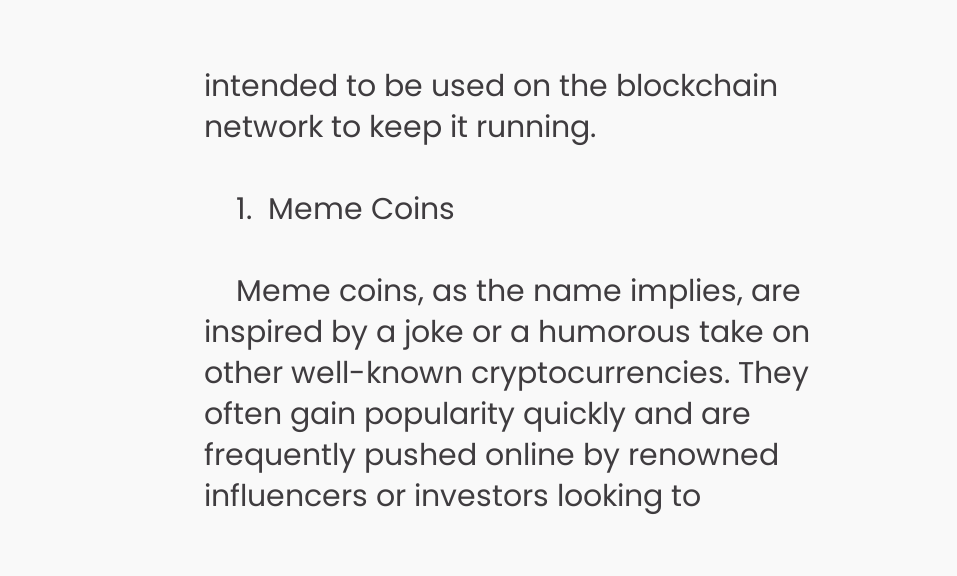intended to be used on the blockchain network to keep it running.

    1.  Meme Coins

    Meme coins, as the name implies, are inspired by a joke or a humorous take on other well-known cryptocurrencies. They often gain popularity quickly and are frequently pushed online by renowned influencers or investors looking to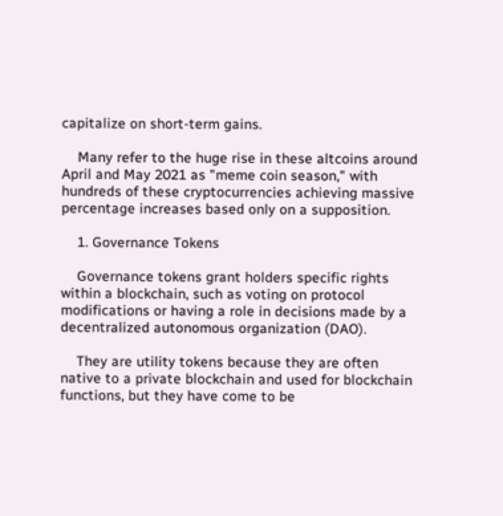capitalize on short-term gains.

    Many refer to the huge rise in these altcoins around April and May 2021 as "meme coin season," with hundreds of these cryptocurrencies achieving massive percentage increases based only on a supposition.

    1. Governance Tokens

    Governance tokens grant holders specific rights within a blockchain, such as voting on protocol modifications or having a role in decisions made by a decentralized autonomous organization (DAO).

    They are utility tokens because they are often native to a private blockchain and used for blockchain functions, but they have come to be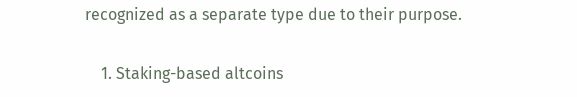recognized as a separate type due to their purpose.

    1. Staking-based altcoins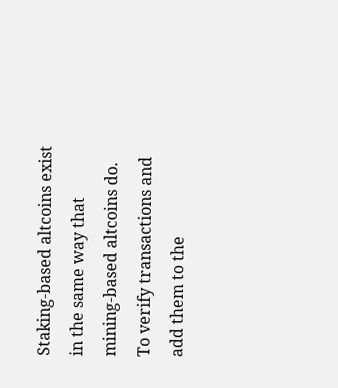Staking-based altcoins exist in the same way that mining-based altcoins do. To verify transactions and add them to the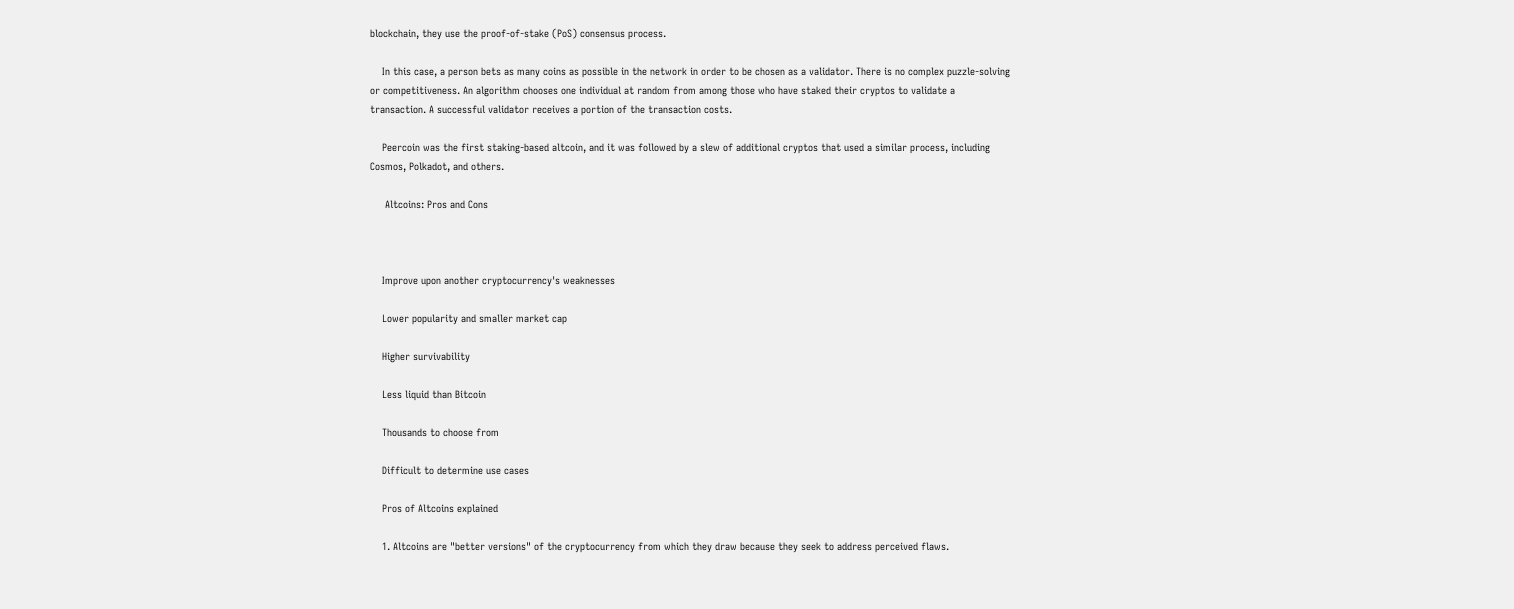blockchain, they use the proof-of-stake (PoS) consensus process.

    In this case, a person bets as many coins as possible in the network in order to be chosen as a validator. There is no complex puzzle-solving or competitiveness. An algorithm chooses one individual at random from among those who have staked their cryptos to validate a transaction. A successful validator receives a portion of the transaction costs.

    Peercoin was the first staking-based altcoin, and it was followed by a slew of additional cryptos that used a similar process, including Cosmos, Polkadot, and others.

     Altcoins: Pros and Cons



    Improve upon another cryptocurrency's weaknesses

    Lower popularity and smaller market cap

    Higher survivability

    Less liquid than Bitcoin

    Thousands to choose from

    Difficult to determine use cases

    Pros of Altcoins explained

    1. Altcoins are "better versions" of the cryptocurrency from which they draw because they seek to address perceived flaws.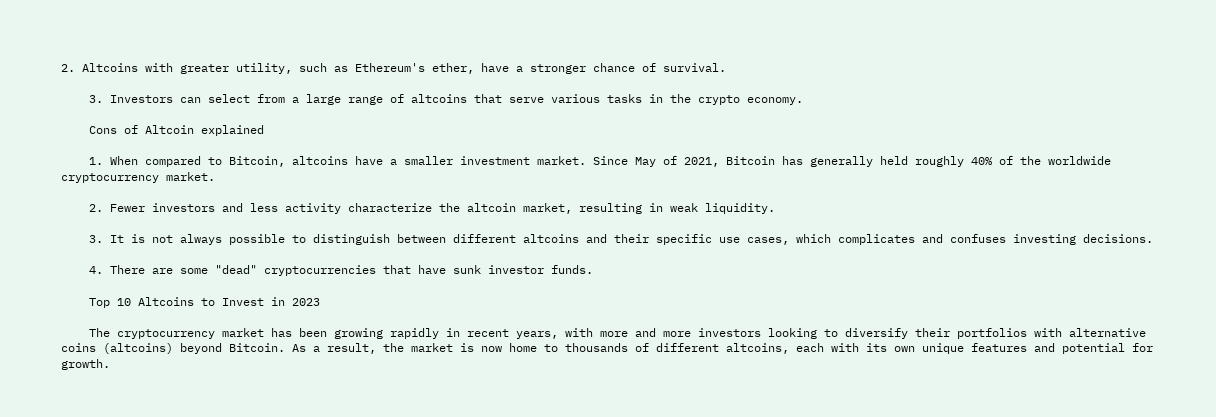2. Altcoins with greater utility, such as Ethereum's ether, have a stronger chance of survival.

    3. Investors can select from a large range of altcoins that serve various tasks in the crypto economy.

    Cons of Altcoin explained

    1. When compared to Bitcoin, altcoins have a smaller investment market. Since May of 2021, Bitcoin has generally held roughly 40% of the worldwide cryptocurrency market.

    2. Fewer investors and less activity characterize the altcoin market, resulting in weak liquidity.

    3. It is not always possible to distinguish between different altcoins and their specific use cases, which complicates and confuses investing decisions.

    4. There are some "dead" cryptocurrencies that have sunk investor funds.

    Top 10 Altcoins to Invest in 2023

    The cryptocurrency market has been growing rapidly in recent years, with more and more investors looking to diversify their portfolios with alternative coins (altcoins) beyond Bitcoin. As a result, the market is now home to thousands of different altcoins, each with its own unique features and potential for growth.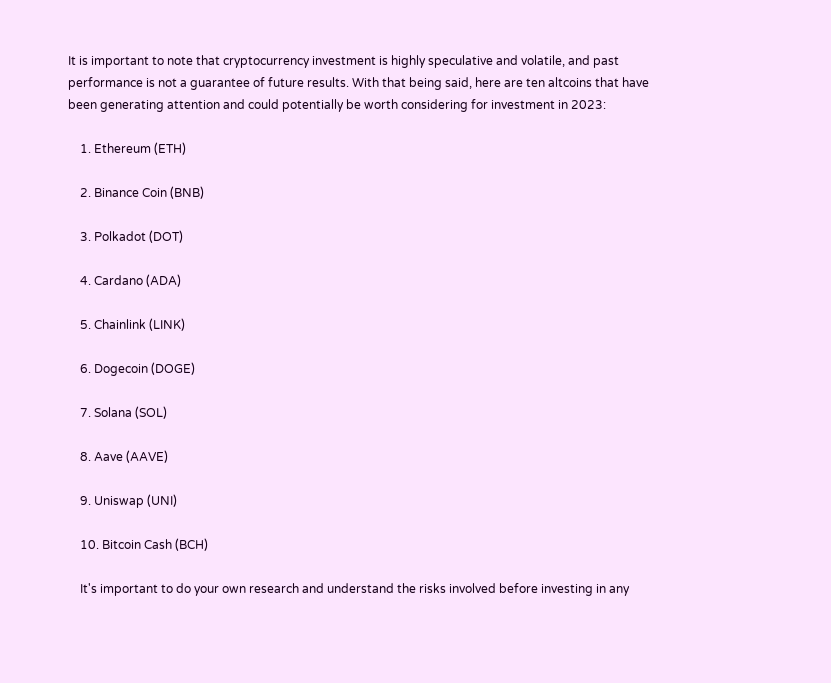It is important to note that cryptocurrency investment is highly speculative and volatile, and past performance is not a guarantee of future results. With that being said, here are ten altcoins that have been generating attention and could potentially be worth considering for investment in 2023:

    1. Ethereum (ETH)

    2. Binance Coin (BNB)

    3. Polkadot (DOT)

    4. Cardano (ADA)

    5. Chainlink (LINK)

    6. Dogecoin (DOGE)

    7. Solana (SOL)

    8. Aave (AAVE)

    9. Uniswap (UNI)

    10. Bitcoin Cash (BCH)

    It's important to do your own research and understand the risks involved before investing in any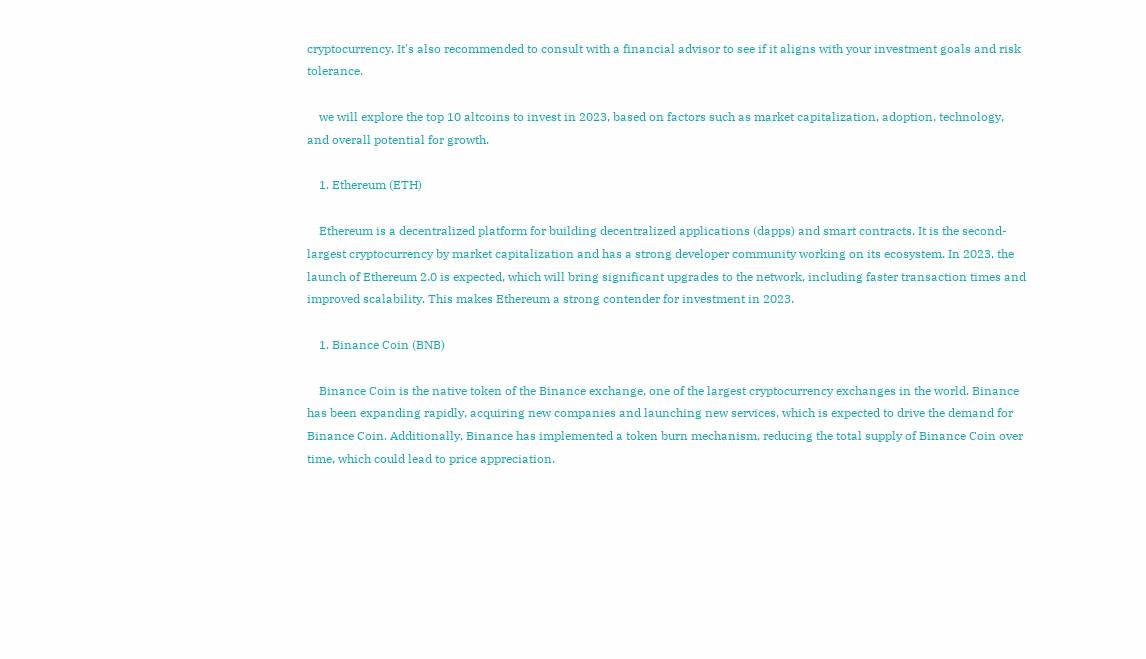cryptocurrency. It's also recommended to consult with a financial advisor to see if it aligns with your investment goals and risk tolerance.

    we will explore the top 10 altcoins to invest in 2023, based on factors such as market capitalization, adoption, technology, and overall potential for growth.

    1. Ethereum (ETH)

    Ethereum is a decentralized platform for building decentralized applications (dapps) and smart contracts. It is the second-largest cryptocurrency by market capitalization and has a strong developer community working on its ecosystem. In 2023, the launch of Ethereum 2.0 is expected, which will bring significant upgrades to the network, including faster transaction times and improved scalability. This makes Ethereum a strong contender for investment in 2023.

    1. Binance Coin (BNB)

    Binance Coin is the native token of the Binance exchange, one of the largest cryptocurrency exchanges in the world. Binance has been expanding rapidly, acquiring new companies and launching new services, which is expected to drive the demand for Binance Coin. Additionally, Binance has implemented a token burn mechanism, reducing the total supply of Binance Coin over time, which could lead to price appreciation.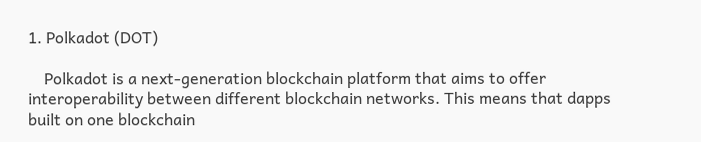1. Polkadot (DOT)

    Polkadot is a next-generation blockchain platform that aims to offer interoperability between different blockchain networks. This means that dapps built on one blockchain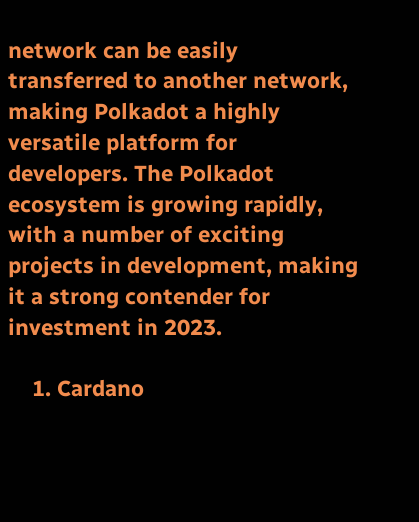network can be easily transferred to another network, making Polkadot a highly versatile platform for developers. The Polkadot ecosystem is growing rapidly, with a number of exciting projects in development, making it a strong contender for investment in 2023.

    1. Cardano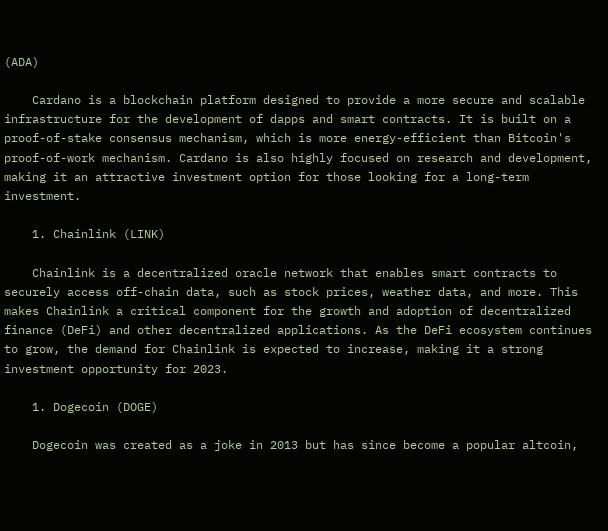(ADA)

    Cardano is a blockchain platform designed to provide a more secure and scalable infrastructure for the development of dapps and smart contracts. It is built on a proof-of-stake consensus mechanism, which is more energy-efficient than Bitcoin's proof-of-work mechanism. Cardano is also highly focused on research and development, making it an attractive investment option for those looking for a long-term investment.

    1. Chainlink (LINK)

    Chainlink is a decentralized oracle network that enables smart contracts to securely access off-chain data, such as stock prices, weather data, and more. This makes Chainlink a critical component for the growth and adoption of decentralized finance (DeFi) and other decentralized applications. As the DeFi ecosystem continues to grow, the demand for Chainlink is expected to increase, making it a strong investment opportunity for 2023.

    1. Dogecoin (DOGE)

    Dogecoin was created as a joke in 2013 but has since become a popular altcoin,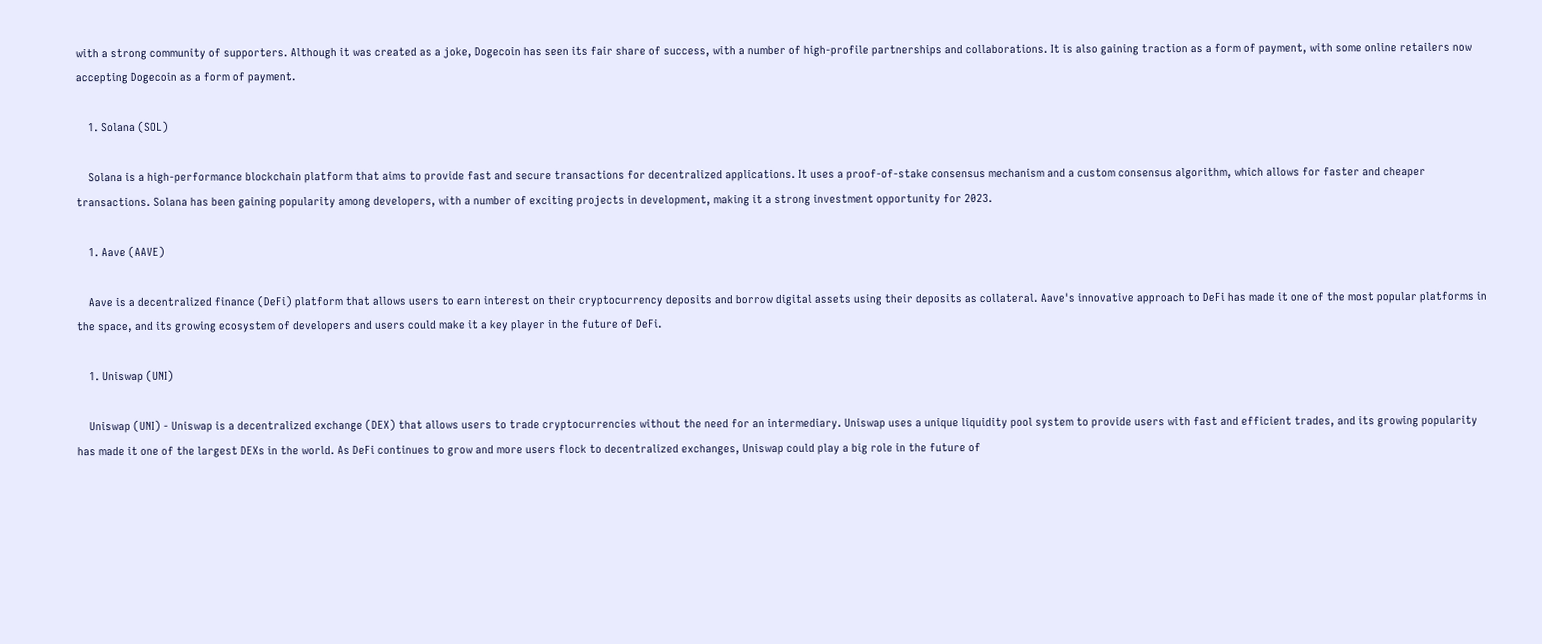with a strong community of supporters. Although it was created as a joke, Dogecoin has seen its fair share of success, with a number of high-profile partnerships and collaborations. It is also gaining traction as a form of payment, with some online retailers now accepting Dogecoin as a form of payment.

    1. Solana (SOL)

    Solana is a high-performance blockchain platform that aims to provide fast and secure transactions for decentralized applications. It uses a proof-of-stake consensus mechanism and a custom consensus algorithm, which allows for faster and cheaper transactions. Solana has been gaining popularity among developers, with a number of exciting projects in development, making it a strong investment opportunity for 2023.

    1. Aave (AAVE)

    Aave is a decentralized finance (DeFi) platform that allows users to earn interest on their cryptocurrency deposits and borrow digital assets using their deposits as collateral. Aave's innovative approach to DeFi has made it one of the most popular platforms in the space, and its growing ecosystem of developers and users could make it a key player in the future of DeFi.

    1. Uniswap (UNI)

    Uniswap (UNI) - Uniswap is a decentralized exchange (DEX) that allows users to trade cryptocurrencies without the need for an intermediary. Uniswap uses a unique liquidity pool system to provide users with fast and efficient trades, and its growing popularity has made it one of the largest DEXs in the world. As DeFi continues to grow and more users flock to decentralized exchanges, Uniswap could play a big role in the future of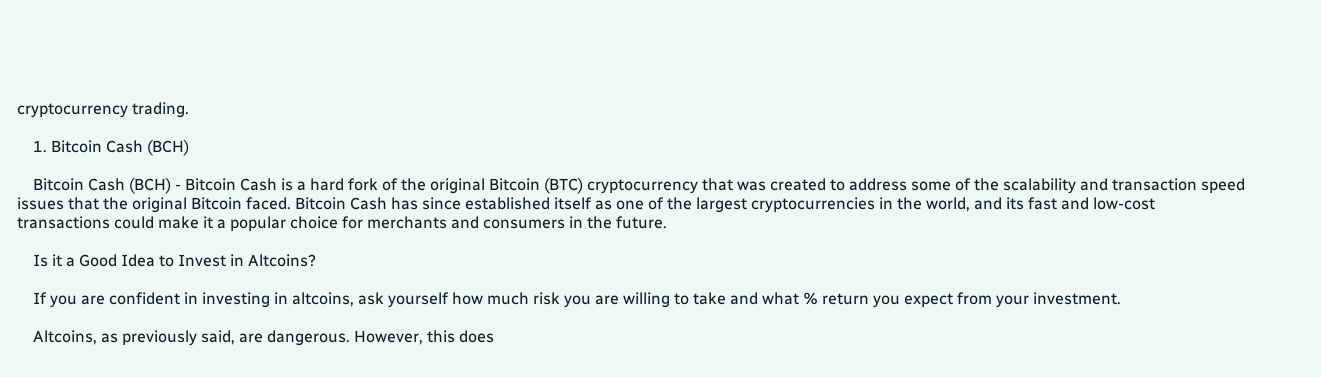cryptocurrency trading.

    1. Bitcoin Cash (BCH)

    Bitcoin Cash (BCH) - Bitcoin Cash is a hard fork of the original Bitcoin (BTC) cryptocurrency that was created to address some of the scalability and transaction speed issues that the original Bitcoin faced. Bitcoin Cash has since established itself as one of the largest cryptocurrencies in the world, and its fast and low-cost transactions could make it a popular choice for merchants and consumers in the future.

    Is it a Good Idea to Invest in Altcoins?

    If you are confident in investing in altcoins, ask yourself how much risk you are willing to take and what % return you expect from your investment.

    Altcoins, as previously said, are dangerous. However, this does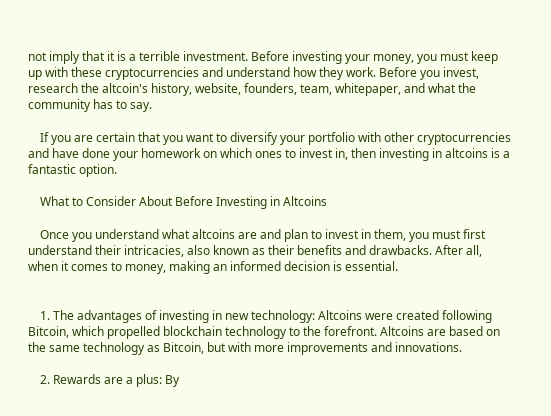not imply that it is a terrible investment. Before investing your money, you must keep up with these cryptocurrencies and understand how they work. Before you invest, research the altcoin's history, website, founders, team, whitepaper, and what the community has to say.

    If you are certain that you want to diversify your portfolio with other cryptocurrencies and have done your homework on which ones to invest in, then investing in altcoins is a fantastic option.

    What to Consider About Before Investing in Altcoins

    Once you understand what altcoins are and plan to invest in them, you must first understand their intricacies, also known as their benefits and drawbacks. After all, when it comes to money, making an informed decision is essential.


    1. The advantages of investing in new technology: Altcoins were created following Bitcoin, which propelled blockchain technology to the forefront. Altcoins are based on the same technology as Bitcoin, but with more improvements and innovations.

    2. Rewards are a plus: By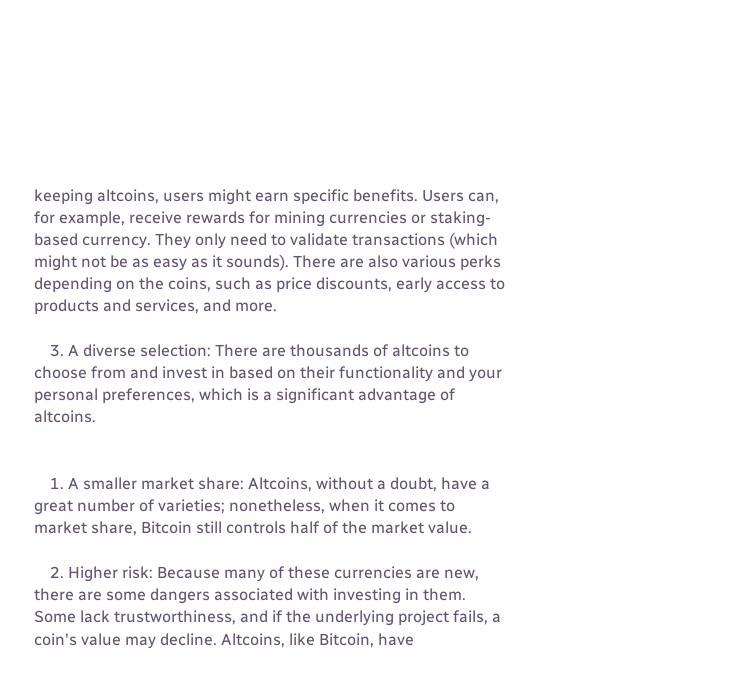keeping altcoins, users might earn specific benefits. Users can, for example, receive rewards for mining currencies or staking-based currency. They only need to validate transactions (which might not be as easy as it sounds). There are also various perks depending on the coins, such as price discounts, early access to products and services, and more.

    3. A diverse selection: There are thousands of altcoins to choose from and invest in based on their functionality and your personal preferences, which is a significant advantage of altcoins.


    1. A smaller market share: Altcoins, without a doubt, have a great number of varieties; nonetheless, when it comes to market share, Bitcoin still controls half of the market value.

    2. Higher risk: Because many of these currencies are new, there are some dangers associated with investing in them. Some lack trustworthiness, and if the underlying project fails, a coin's value may decline. Altcoins, like Bitcoin, have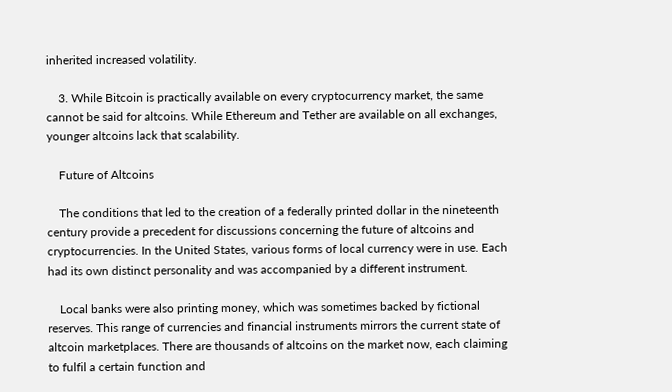inherited increased volatility.

    3. While Bitcoin is practically available on every cryptocurrency market, the same cannot be said for altcoins. While Ethereum and Tether are available on all exchanges, younger altcoins lack that scalability.

    Future of Altcoins

    The conditions that led to the creation of a federally printed dollar in the nineteenth century provide a precedent for discussions concerning the future of altcoins and cryptocurrencies. In the United States, various forms of local currency were in use. Each had its own distinct personality and was accompanied by a different instrument.

    Local banks were also printing money, which was sometimes backed by fictional reserves. This range of currencies and financial instruments mirrors the current state of altcoin marketplaces. There are thousands of altcoins on the market now, each claiming to fulfil a certain function and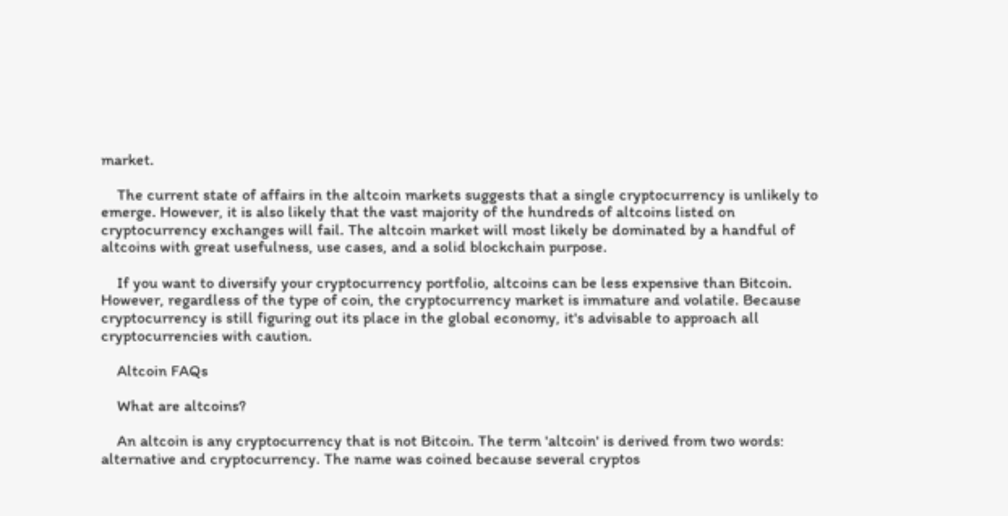market.

    The current state of affairs in the altcoin markets suggests that a single cryptocurrency is unlikely to emerge. However, it is also likely that the vast majority of the hundreds of altcoins listed on cryptocurrency exchanges will fail. The altcoin market will most likely be dominated by a handful of altcoins with great usefulness, use cases, and a solid blockchain purpose.

    If you want to diversify your cryptocurrency portfolio, altcoins can be less expensive than Bitcoin. However, regardless of the type of coin, the cryptocurrency market is immature and volatile. Because cryptocurrency is still figuring out its place in the global economy, it's advisable to approach all cryptocurrencies with caution.

    Altcoin FAQs

    What are altcoins?

    An altcoin is any cryptocurrency that is not Bitcoin. The term 'altcoin' is derived from two words: alternative and cryptocurrency. The name was coined because several cryptos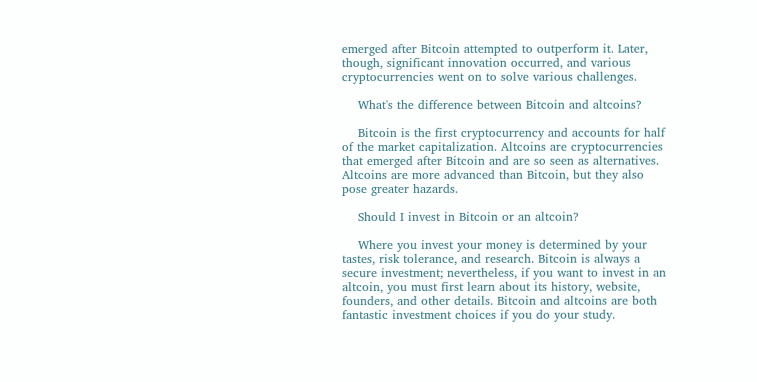emerged after Bitcoin attempted to outperform it. Later, though, significant innovation occurred, and various cryptocurrencies went on to solve various challenges.

    What's the difference between Bitcoin and altcoins?

    Bitcoin is the first cryptocurrency and accounts for half of the market capitalization. Altcoins are cryptocurrencies that emerged after Bitcoin and are so seen as alternatives. Altcoins are more advanced than Bitcoin, but they also pose greater hazards.

    Should I invest in Bitcoin or an altcoin?

    Where you invest your money is determined by your tastes, risk tolerance, and research. Bitcoin is always a secure investment; nevertheless, if you want to invest in an altcoin, you must first learn about its history, website, founders, and other details. Bitcoin and altcoins are both fantastic investment choices if you do your study.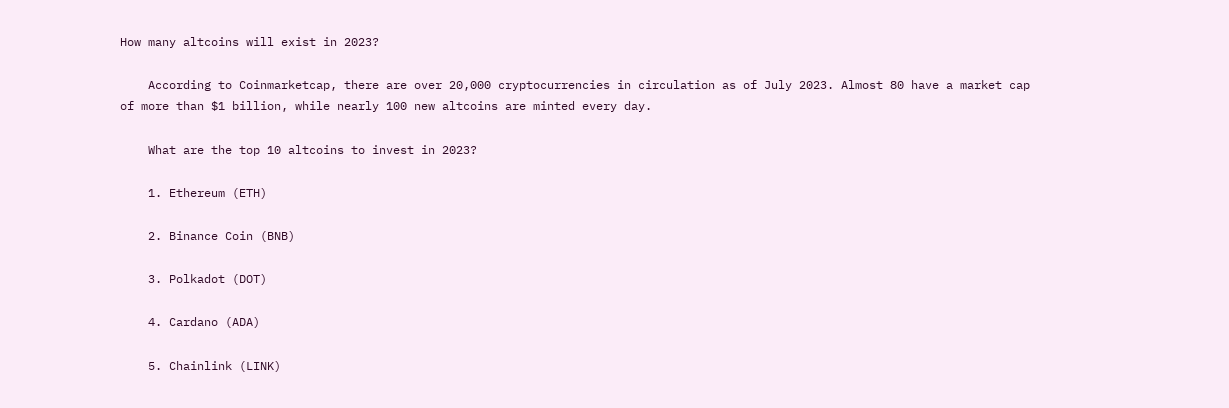How many altcoins will exist in 2023?

    According to Coinmarketcap, there are over 20,000 cryptocurrencies in circulation as of July 2023. Almost 80 have a market cap of more than $1 billion, while nearly 100 new altcoins are minted every day.

    What are the top 10 altcoins to invest in 2023?

    1. Ethereum (ETH)

    2. Binance Coin (BNB)

    3. Polkadot (DOT)

    4. Cardano (ADA)

    5. Chainlink (LINK)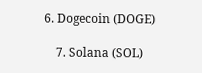6. Dogecoin (DOGE)

    7. Solana (SOL)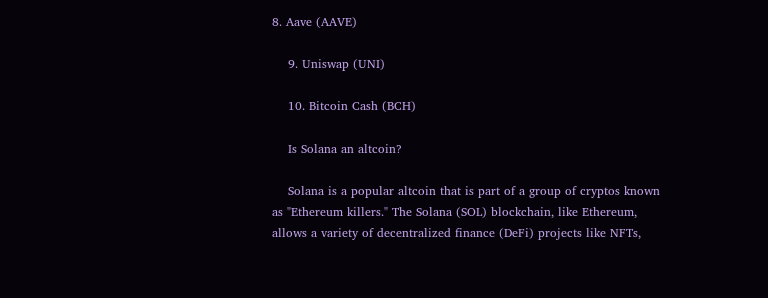8. Aave (AAVE)

    9. Uniswap (UNI)

    10. Bitcoin Cash (BCH)

    Is Solana an altcoin?

    Solana is a popular altcoin that is part of a group of cryptos known as "Ethereum killers." The Solana (SOL) blockchain, like Ethereum, allows a variety of decentralized finance (DeFi) projects like NFTs,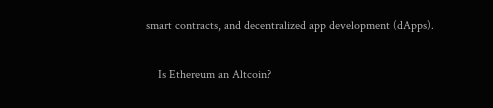smart contracts, and decentralized app development (dApps).

    Is Ethereum an Altcoin?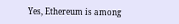Yes, Ethereum is among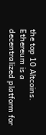the top 10 Altcoins. Ethereum is a decentralized platform for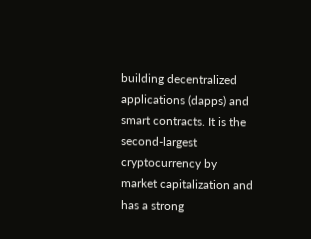building decentralized applications (dapps) and smart contracts. It is the second-largest cryptocurrency by market capitalization and has a strong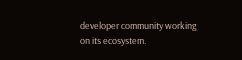developer community working on its ecosystem.